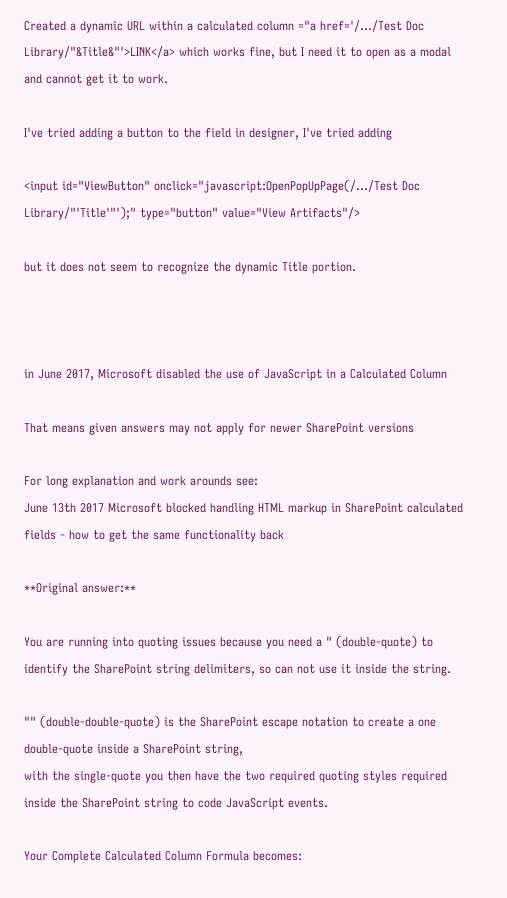Created a dynamic URL within a calculated column ="a href='/.../Test Doc Library/"&Title&"'>LINK</a> which works fine, but I need it to open as a modal and cannot get it to work.

I've tried adding a button to the field in designer, I've tried adding

<input id="ViewButton" onclick="javascript:OpenPopUpPage(/.../Test Doc Library/"'Title'"');" type="button" value="View Artifacts"/>

but it does not seem to recognize the dynamic Title portion.



in June 2017, Microsoft disabled the use of JavaScript in a Calculated Column

That means given answers may not apply for newer SharePoint versions

For long explanation and work arounds see:
June 13th 2017 Microsoft blocked handling HTML markup in SharePoint calculated fields - how to get the same functionality back

**Original answer:**

You are running into quoting issues because you need a " (double-quote) to identify the SharePoint string delimiters, so can not use it inside the string.

"" (double-double-quote) is the SharePoint escape notation to create a one double-quote inside a SharePoint string,
with the single-quote you then have the two required quoting styles required inside the SharePoint string to code JavaScript events.

Your Complete Calculated Column Formula becomes: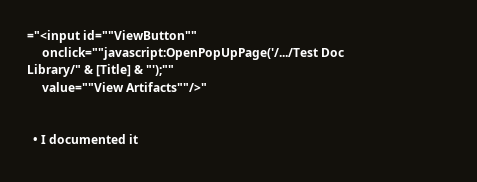="<input id=""ViewButton""
     onclick=""javascript:OpenPopUpPage('/.../Test Doc Library/" & [Title] & "');""
     value=""View Artifacts""/>"


  • I documented it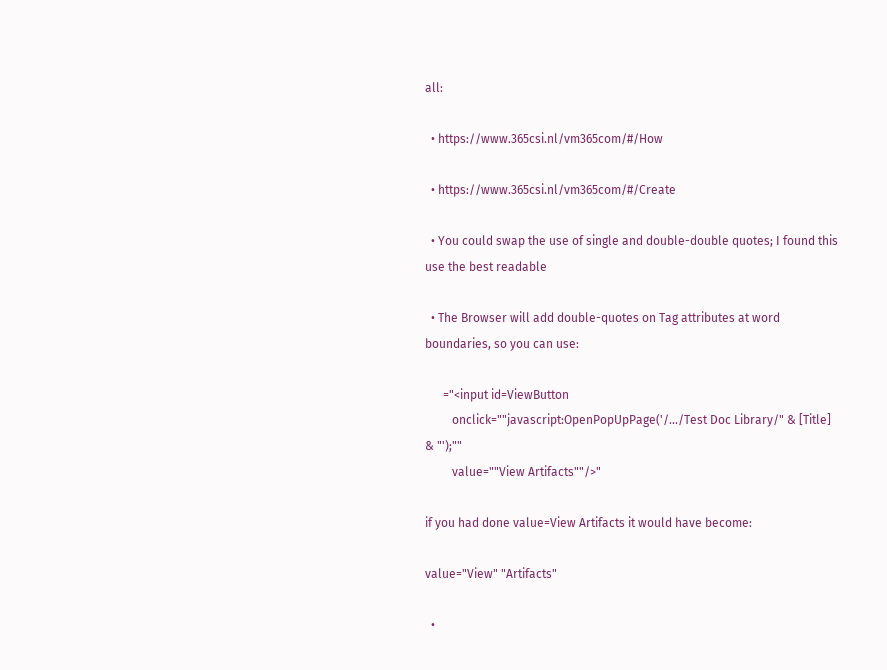all:

  • https://www.365csi.nl/vm365com/#/How

  • https://www.365csi.nl/vm365com/#/Create

  • You could swap the use of single and double-double quotes; I found this use the best readable

  • The Browser will add double-quotes on Tag attributes at word boundaries, so you can use:

      ="<input id=ViewButton
         onclick=""javascript:OpenPopUpPage('/.../Test Doc Library/" & [Title] & "');""
         value=""View Artifacts""/>"

if you had done value=View Artifacts it would have become:

value="View" "Artifacts"

  •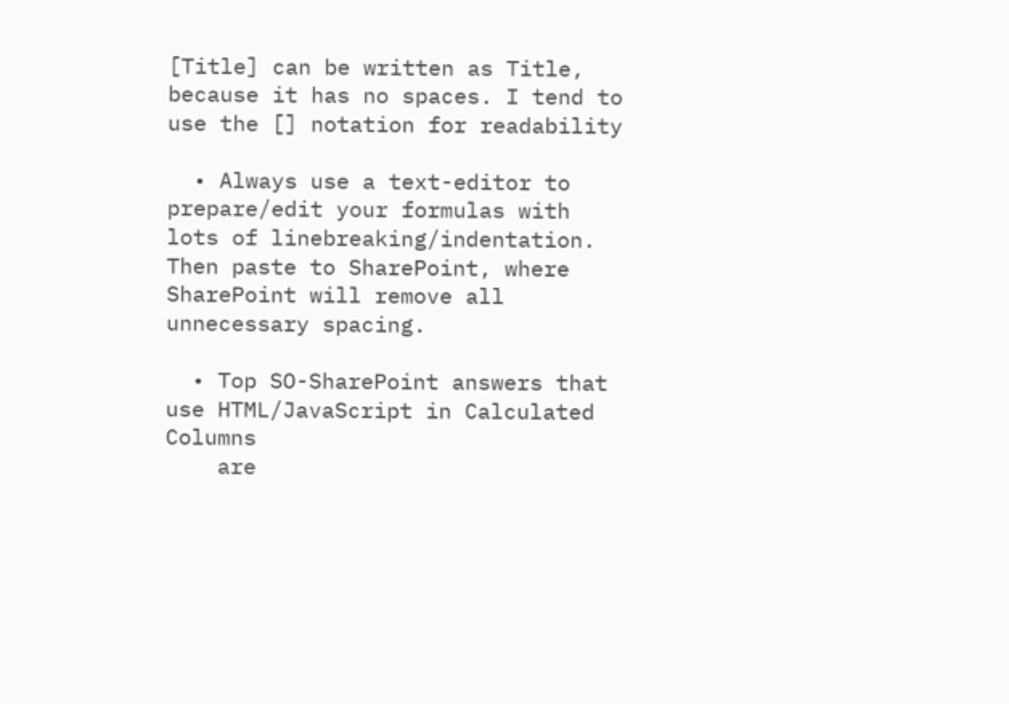[Title] can be written as Title, because it has no spaces. I tend to use the [] notation for readability

  • Always use a text-editor to prepare/edit your formulas with lots of linebreaking/indentation. Then paste to SharePoint, where SharePoint will remove all unnecessary spacing.

  • Top SO-SharePoint answers that use HTML/JavaScript in Calculated Columns
    are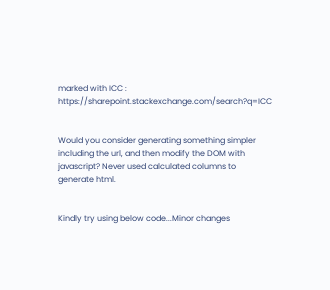marked with ICC : https://sharepoint.stackexchange.com/search?q=ICC


Would you consider generating something simpler including the url, and then modify the DOM with javascript? Never used calculated columns to generate html.


Kindly try using below code...Minor changes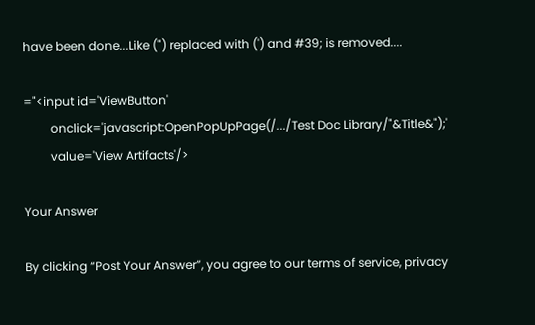have been done...Like (") replaced with (') and #39; is removed....

="<input id='ViewButton'
         onclick='javascript:OpenPopUpPage(/.../Test Doc Library/"&Title&");'
         value='View Artifacts'/>

Your Answer

By clicking “Post Your Answer”, you agree to our terms of service, privacy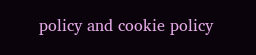policy and cookie policy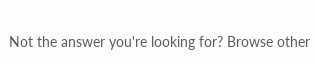Not the answer you're looking for? Browse other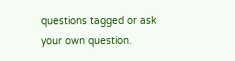questions tagged or ask your own question.